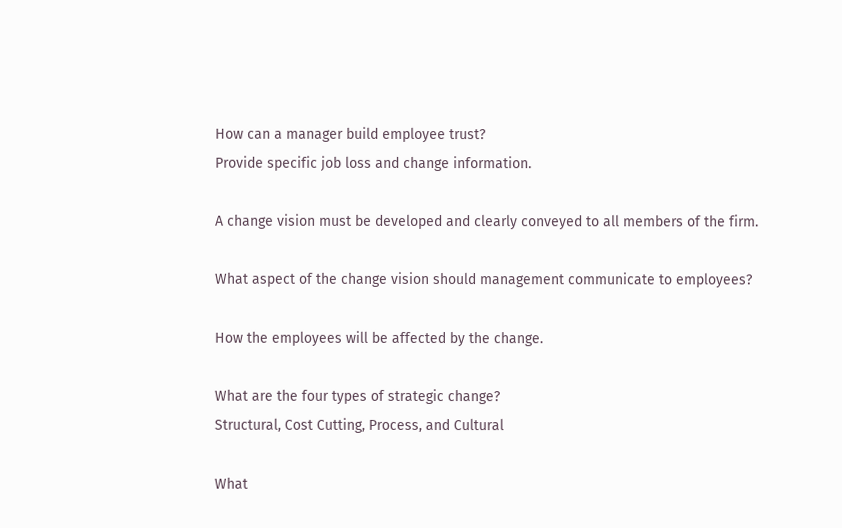How can a manager build employee trust?
Provide specific job loss and change information.

A change vision must be developed and clearly conveyed to all members of the firm.

What aspect of the change vision should management communicate to employees?

How the employees will be affected by the change.

What are the four types of strategic change?
Structural, Cost Cutting, Process, and Cultural

What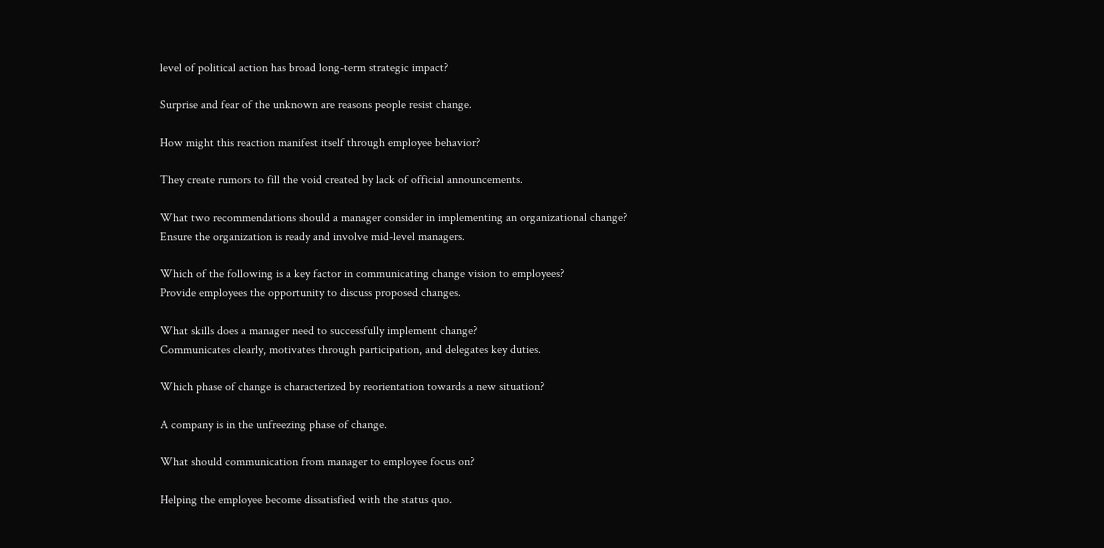level of political action has broad long-term strategic impact?

Surprise and fear of the unknown are reasons people resist change.

How might this reaction manifest itself through employee behavior?

They create rumors to fill the void created by lack of official announcements.

What two recommendations should a manager consider in implementing an organizational change?
Ensure the organization is ready and involve mid-level managers.

Which of the following is a key factor in communicating change vision to employees?
Provide employees the opportunity to discuss proposed changes.

What skills does a manager need to successfully implement change?
Communicates clearly, motivates through participation, and delegates key duties.

Which phase of change is characterized by reorientation towards a new situation?

A company is in the unfreezing phase of change.

What should communication from manager to employee focus on?

Helping the employee become dissatisfied with the status quo.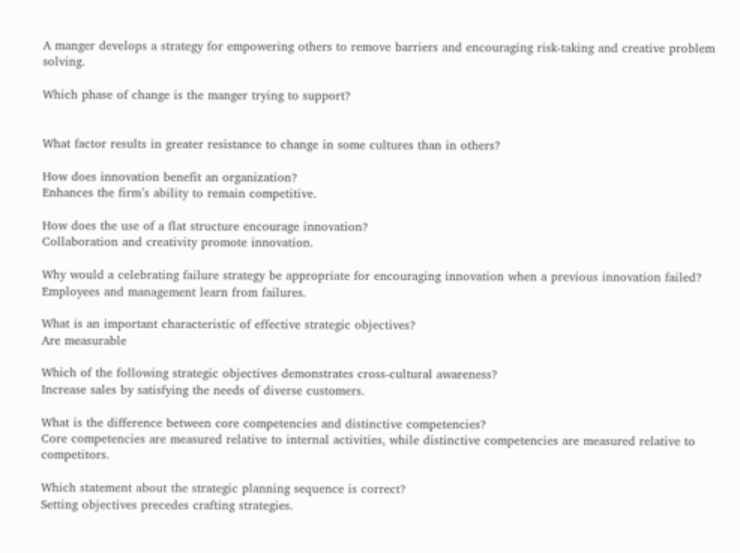A manger develops a strategy for empowering others to remove barriers and encouraging risk-taking and creative problem solving.

Which phase of change is the manger trying to support?


What factor results in greater resistance to change in some cultures than in others?

How does innovation benefit an organization?
Enhances the firm’s ability to remain competitive.

How does the use of a flat structure encourage innovation?
Collaboration and creativity promote innovation.

Why would a celebrating failure strategy be appropriate for encouraging innovation when a previous innovation failed?
Employees and management learn from failures.

What is an important characteristic of effective strategic objectives?
Are measurable

Which of the following strategic objectives demonstrates cross-cultural awareness?
Increase sales by satisfying the needs of diverse customers.

What is the difference between core competencies and distinctive competencies?
Core competencies are measured relative to internal activities, while distinctive competencies are measured relative to competitors.

Which statement about the strategic planning sequence is correct?
Setting objectives precedes crafting strategies.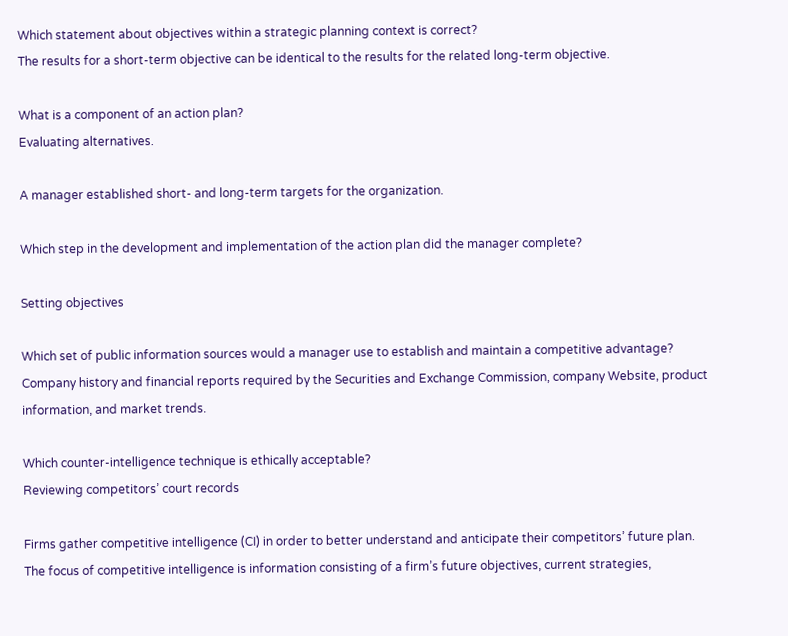Which statement about objectives within a strategic planning context is correct?
The results for a short-term objective can be identical to the results for the related long-term objective.

What is a component of an action plan?
Evaluating alternatives.

A manager established short- and long-term targets for the organization.

Which step in the development and implementation of the action plan did the manager complete?

Setting objectives

Which set of public information sources would a manager use to establish and maintain a competitive advantage?
Company history and financial reports required by the Securities and Exchange Commission, company Website, product information, and market trends.

Which counter-intelligence technique is ethically acceptable?
Reviewing competitors’ court records

Firms gather competitive intelligence (CI) in order to better understand and anticipate their competitors’ future plan. The focus of competitive intelligence is information consisting of a firm’s future objectives, current strategies,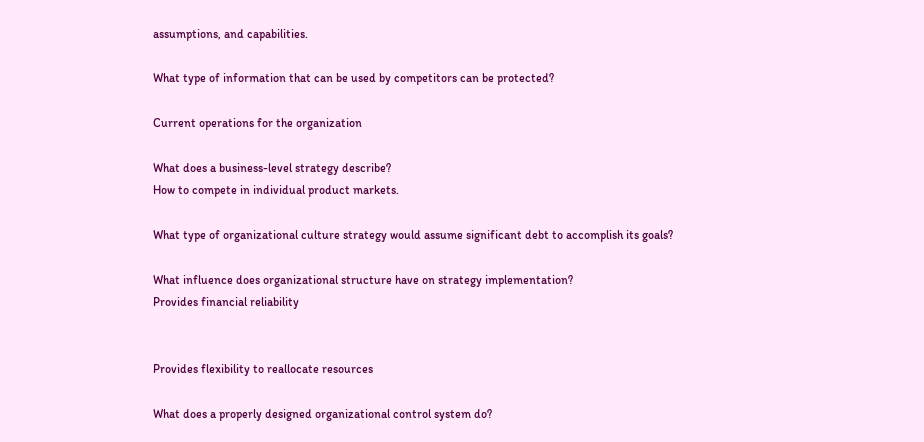assumptions, and capabilities.

What type of information that can be used by competitors can be protected?

Current operations for the organization

What does a business-level strategy describe?
How to compete in individual product markets.

What type of organizational culture strategy would assume significant debt to accomplish its goals?

What influence does organizational structure have on strategy implementation?
Provides financial reliability


Provides flexibility to reallocate resources

What does a properly designed organizational control system do?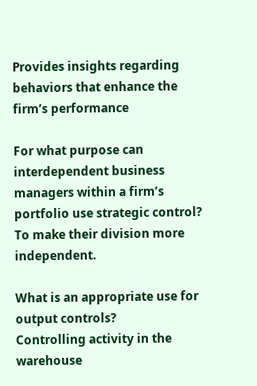Provides insights regarding behaviors that enhance the firm’s performance

For what purpose can interdependent business managers within a firm’s portfolio use strategic control?
To make their division more independent.

What is an appropriate use for output controls?
Controlling activity in the warehouse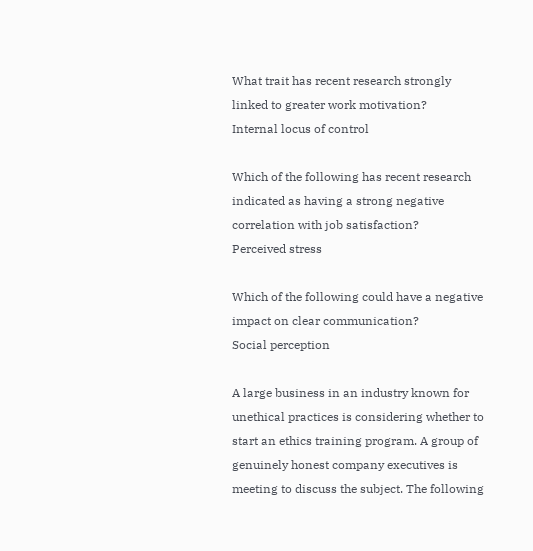What trait has recent research strongly linked to greater work motivation?
Internal locus of control

Which of the following has recent research indicated as having a strong negative correlation with job satisfaction?
Perceived stress

Which of the following could have a negative impact on clear communication?
Social perception

A large business in an industry known for unethical practices is considering whether to start an ethics training program. A group of genuinely honest company executives is meeting to discuss the subject. The following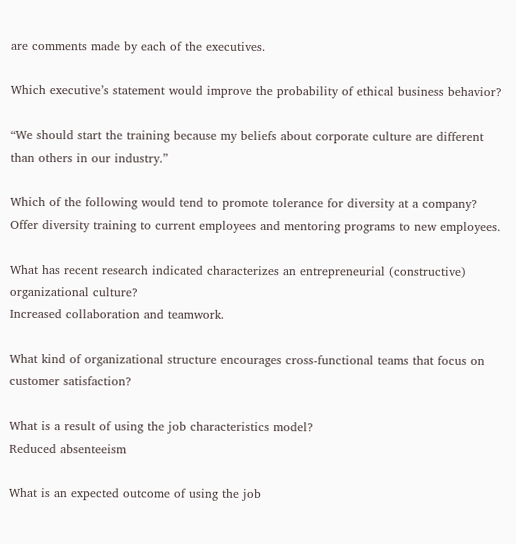are comments made by each of the executives.

Which executive’s statement would improve the probability of ethical business behavior?

“We should start the training because my beliefs about corporate culture are different than others in our industry.”

Which of the following would tend to promote tolerance for diversity at a company?
Offer diversity training to current employees and mentoring programs to new employees.

What has recent research indicated characterizes an entrepreneurial (constructive) organizational culture?
Increased collaboration and teamwork.

What kind of organizational structure encourages cross-functional teams that focus on customer satisfaction?

What is a result of using the job characteristics model?
Reduced absenteeism

What is an expected outcome of using the job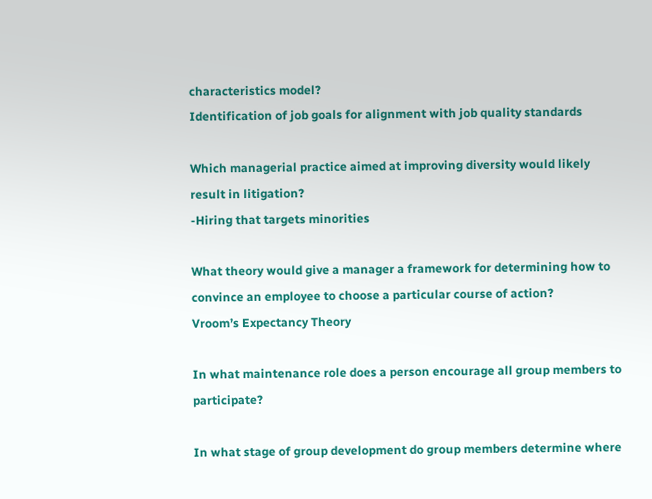characteristics model?
Identification of job goals for alignment with job quality standards

Which managerial practice aimed at improving diversity would likely result in litigation?
-Hiring that targets minorities

What theory would give a manager a framework for determining how to convince an employee to choose a particular course of action?
Vroom’s Expectancy Theory

In what maintenance role does a person encourage all group members to participate?

In what stage of group development do group members determine where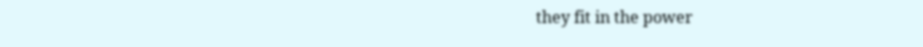they fit in the power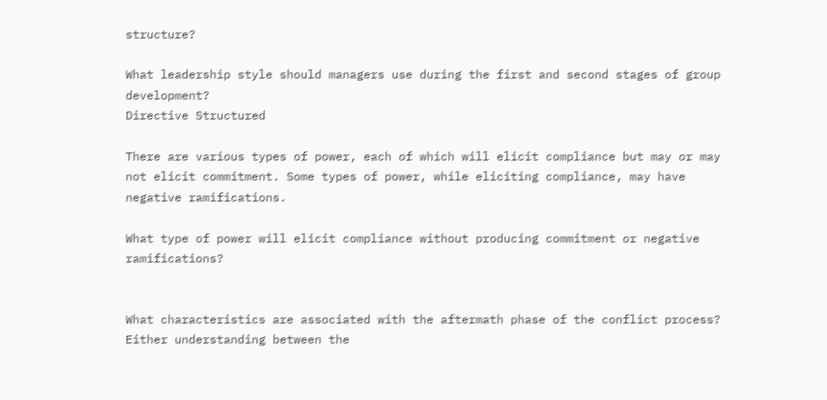structure?

What leadership style should managers use during the first and second stages of group development?
Directive Structured

There are various types of power, each of which will elicit compliance but may or may not elicit commitment. Some types of power, while eliciting compliance, may have negative ramifications.

What type of power will elicit compliance without producing commitment or negative ramifications?


What characteristics are associated with the aftermath phase of the conflict process?
Either understanding between the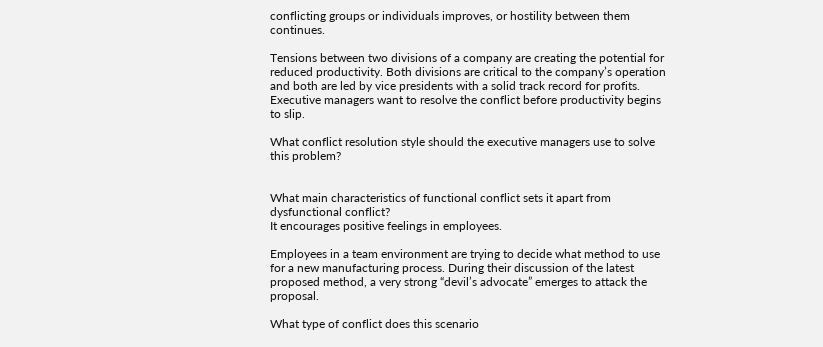conflicting groups or individuals improves, or hostility between them continues.

Tensions between two divisions of a company are creating the potential for reduced productivity. Both divisions are critical to the company’s operation and both are led by vice presidents with a solid track record for profits. Executive managers want to resolve the conflict before productivity begins to slip.

What conflict resolution style should the executive managers use to solve this problem?


What main characteristics of functional conflict sets it apart from dysfunctional conflict?
It encourages positive feelings in employees.

Employees in a team environment are trying to decide what method to use for a new manufacturing process. During their discussion of the latest proposed method, a very strong “devil’s advocate” emerges to attack the proposal.

What type of conflict does this scenario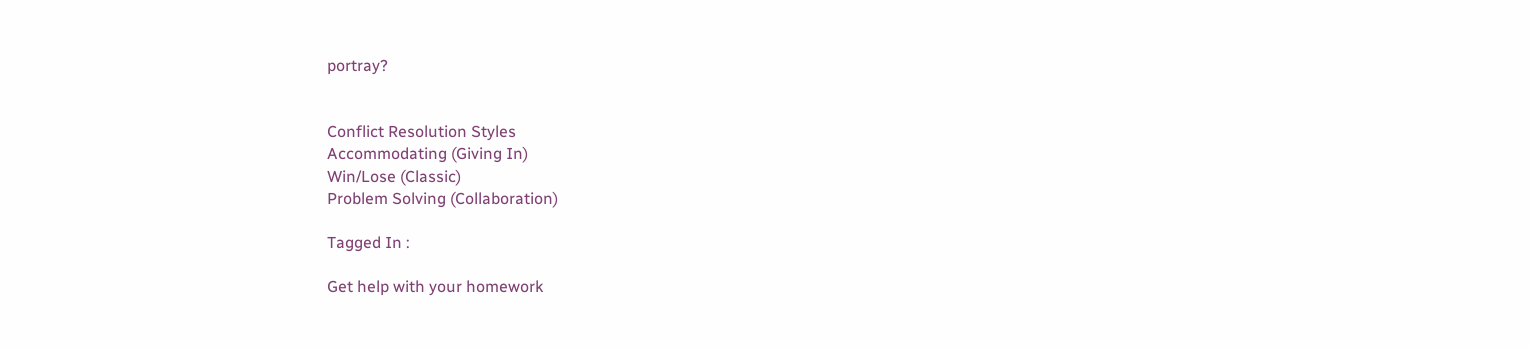portray?


Conflict Resolution Styles
Accommodating (Giving In)
Win/Lose (Classic)
Problem Solving (Collaboration)

Tagged In :

Get help with your homework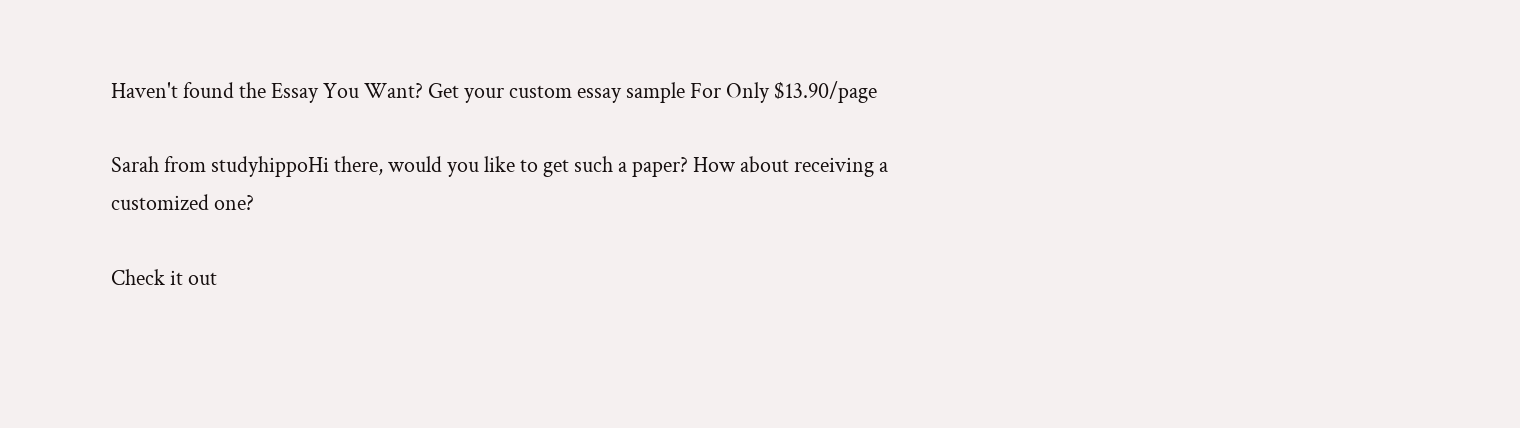Haven't found the Essay You Want? Get your custom essay sample For Only $13.90/page

Sarah from studyhippoHi there, would you like to get such a paper? How about receiving a customized one?

Check it out